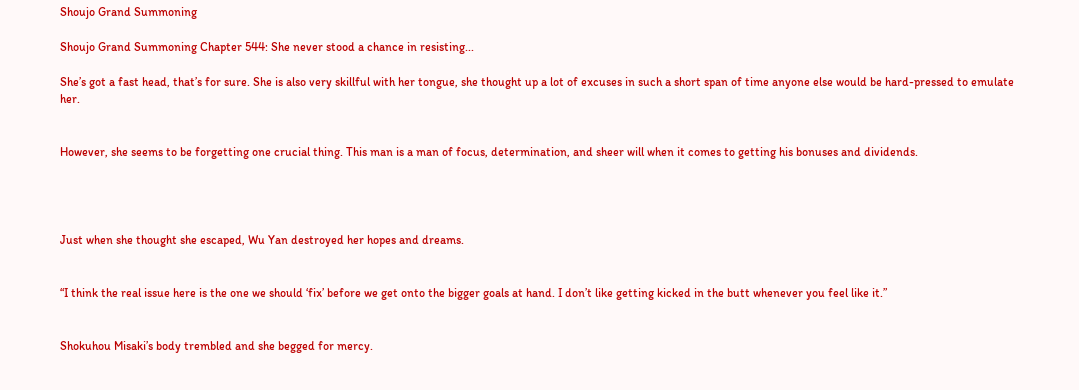Shoujo Grand Summoning

Shoujo Grand Summoning Chapter 544: She never stood a chance in resisting...

She’s got a fast head, that’s for sure. She is also very skillful with her tongue, she thought up a lot of excuses in such a short span of time anyone else would be hard-pressed to emulate her.


However, she seems to be forgetting one crucial thing. This man is a man of focus, determination, and sheer will when it comes to getting his bonuses and dividends.




Just when she thought she escaped, Wu Yan destroyed her hopes and dreams.


“I think the real issue here is the one we should ‘fix’ before we get onto the bigger goals at hand. I don’t like getting kicked in the butt whenever you feel like it.”


Shokuhou Misaki’s body trembled and she begged for mercy.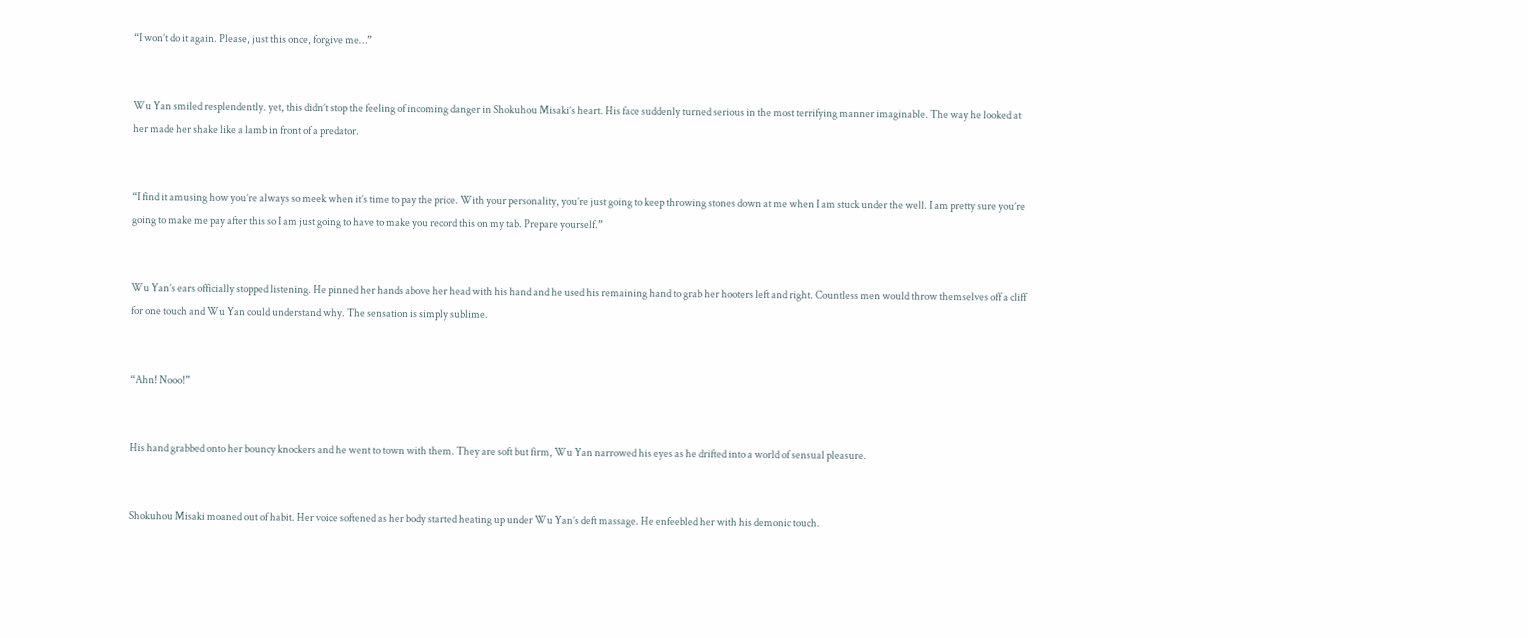“I won’t do it again. Please, just this once, forgive me…”


Wu Yan smiled resplendently. yet, this didn’t stop the feeling of incoming danger in Shokuhou Misaki’s heart. His face suddenly turned serious in the most terrifying manner imaginable. The way he looked at her made her shake like a lamb in front of a predator.


“I find it amusing how you’re always so meek when it’s time to pay the price. With your personality, you’re just going to keep throwing stones down at me when I am stuck under the well. I am pretty sure you’re going to make me pay after this so I am just going to have to make you record this on my tab. Prepare yourself.”


Wu Yan’s ears officially stopped listening. He pinned her hands above her head with his hand and he used his remaining hand to grab her hooters left and right. Countless men would throw themselves off a cliff for one touch and Wu Yan could understand why. The sensation is simply sublime.


“Ahn! Nooo!”


His hand grabbed onto her bouncy knockers and he went to town with them. They are soft but firm, Wu Yan narrowed his eyes as he drifted into a world of sensual pleasure.


Shokuhou Misaki moaned out of habit. Her voice softened as her body started heating up under Wu Yan’s deft massage. He enfeebled her with his demonic touch.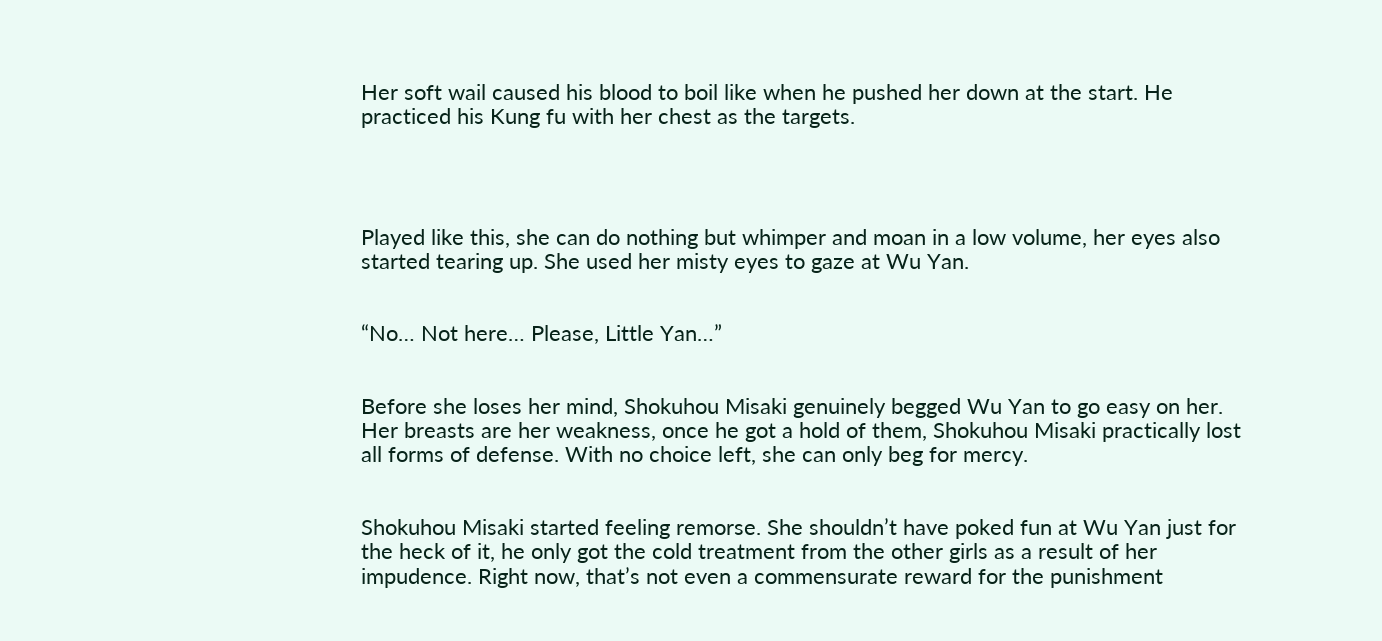Her soft wail caused his blood to boil like when he pushed her down at the start. He practiced his Kung fu with her chest as the targets.




Played like this, she can do nothing but whimper and moan in a low volume, her eyes also started tearing up. She used her misty eyes to gaze at Wu Yan.


“No… Not here… Please, Little Yan…”


Before she loses her mind, Shokuhou Misaki genuinely begged Wu Yan to go easy on her. Her breasts are her weakness, once he got a hold of them, Shokuhou Misaki practically lost all forms of defense. With no choice left, she can only beg for mercy.


Shokuhou Misaki started feeling remorse. She shouldn’t have poked fun at Wu Yan just for the heck of it, he only got the cold treatment from the other girls as a result of her impudence. Right now, that’s not even a commensurate reward for the punishment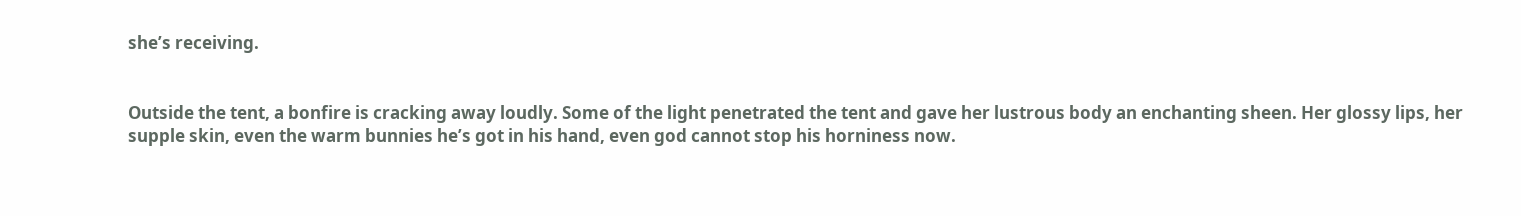she’s receiving.


Outside the tent, a bonfire is cracking away loudly. Some of the light penetrated the tent and gave her lustrous body an enchanting sheen. Her glossy lips, her supple skin, even the warm bunnies he’s got in his hand, even god cannot stop his horniness now.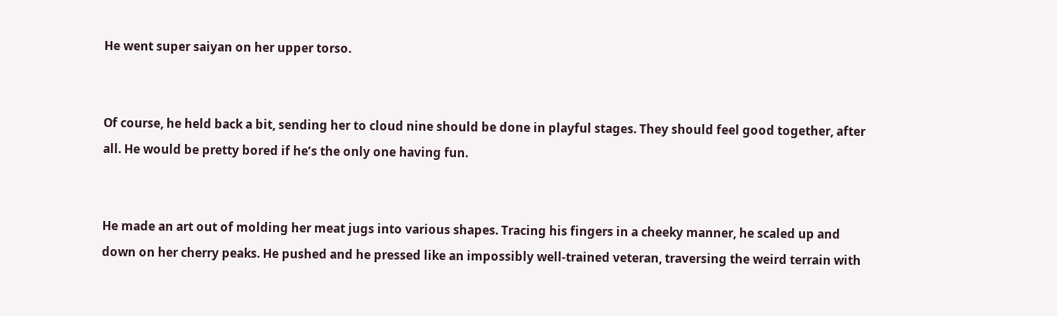He went super saiyan on her upper torso.


Of course, he held back a bit, sending her to cloud nine should be done in playful stages. They should feel good together, after all. He would be pretty bored if he’s the only one having fun.


He made an art out of molding her meat jugs into various shapes. Tracing his fingers in a cheeky manner, he scaled up and down on her cherry peaks. He pushed and he pressed like an impossibly well-trained veteran, traversing the weird terrain with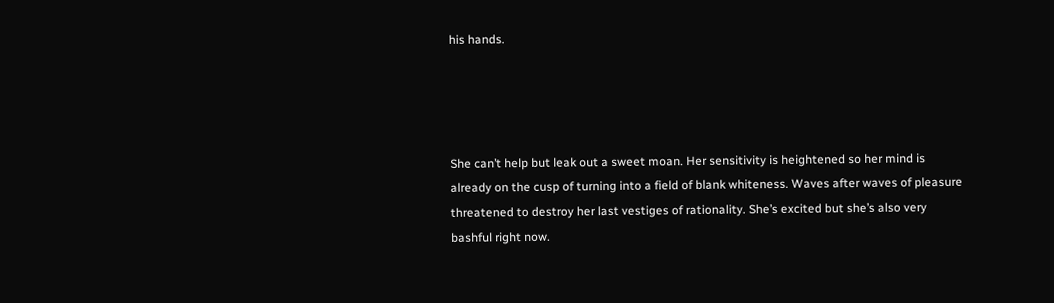his hands.




She can’t help but leak out a sweet moan. Her sensitivity is heightened so her mind is already on the cusp of turning into a field of blank whiteness. Waves after waves of pleasure threatened to destroy her last vestiges of rationality. She’s excited but she’s also very bashful right now.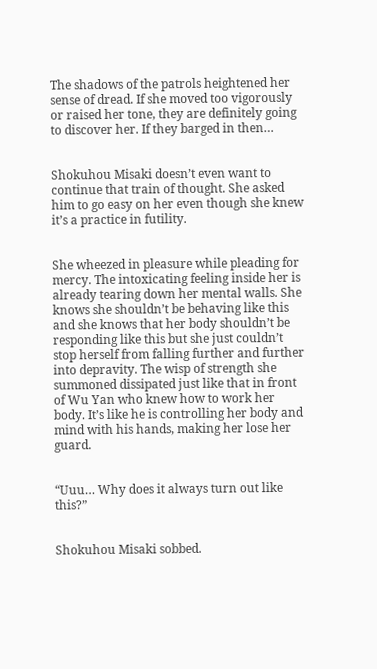The shadows of the patrols heightened her sense of dread. If she moved too vigorously or raised her tone, they are definitely going to discover her. If they barged in then…


Shokuhou Misaki doesn’t even want to continue that train of thought. She asked him to go easy on her even though she knew it’s a practice in futility.


She wheezed in pleasure while pleading for mercy. The intoxicating feeling inside her is already tearing down her mental walls. She knows she shouldn’t be behaving like this and she knows that her body shouldn’t be responding like this but she just couldn’t stop herself from falling further and further into depravity. The wisp of strength she summoned dissipated just like that in front of Wu Yan who knew how to work her body. It’s like he is controlling her body and mind with his hands, making her lose her guard.


“Uuu… Why does it always turn out like this?”


Shokuhou Misaki sobbed.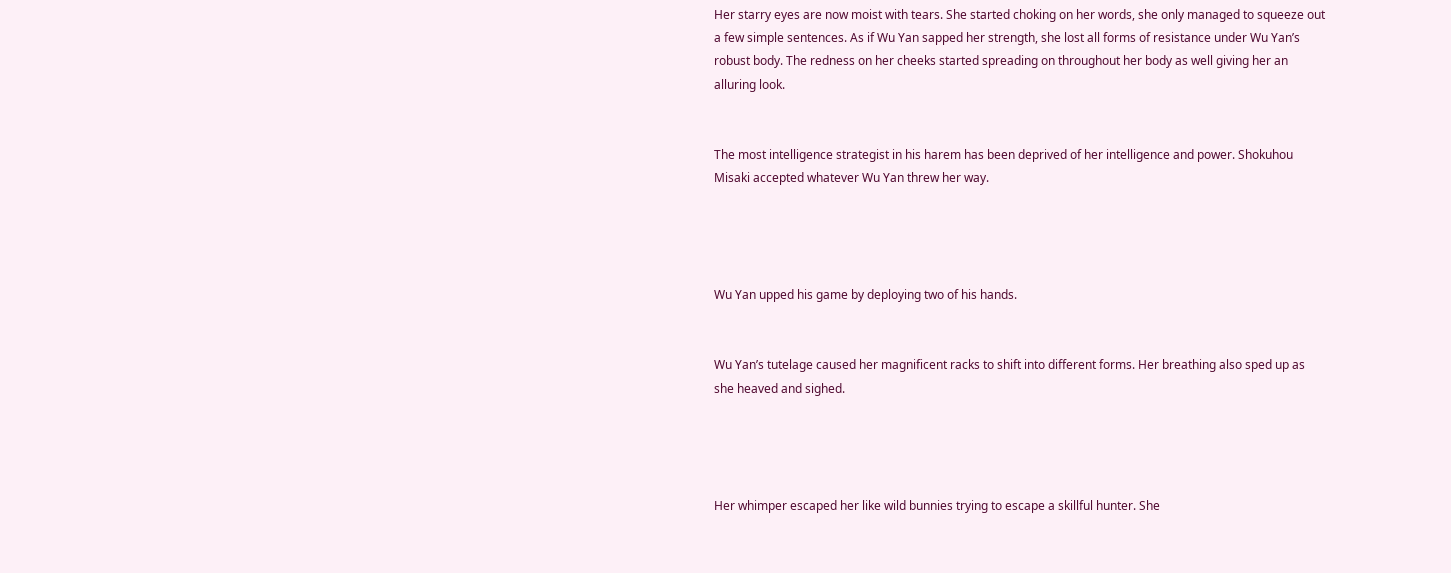Her starry eyes are now moist with tears. She started choking on her words, she only managed to squeeze out a few simple sentences. As if Wu Yan sapped her strength, she lost all forms of resistance under Wu Yan’s robust body. The redness on her cheeks started spreading on throughout her body as well giving her an alluring look.


The most intelligence strategist in his harem has been deprived of her intelligence and power. Shokuhou Misaki accepted whatever Wu Yan threw her way.




Wu Yan upped his game by deploying two of his hands.


Wu Yan’s tutelage caused her magnificent racks to shift into different forms. Her breathing also sped up as she heaved and sighed.




Her whimper escaped her like wild bunnies trying to escape a skillful hunter. She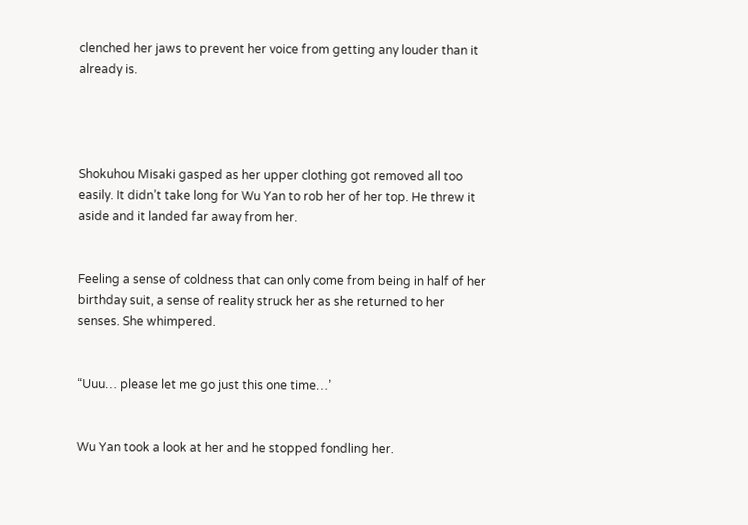clenched her jaws to prevent her voice from getting any louder than it already is.




Shokuhou Misaki gasped as her upper clothing got removed all too easily. It didn’t take long for Wu Yan to rob her of her top. He threw it aside and it landed far away from her.


Feeling a sense of coldness that can only come from being in half of her birthday suit, a sense of reality struck her as she returned to her senses. She whimpered.


“Uuu… please let me go just this one time…’


Wu Yan took a look at her and he stopped fondling her.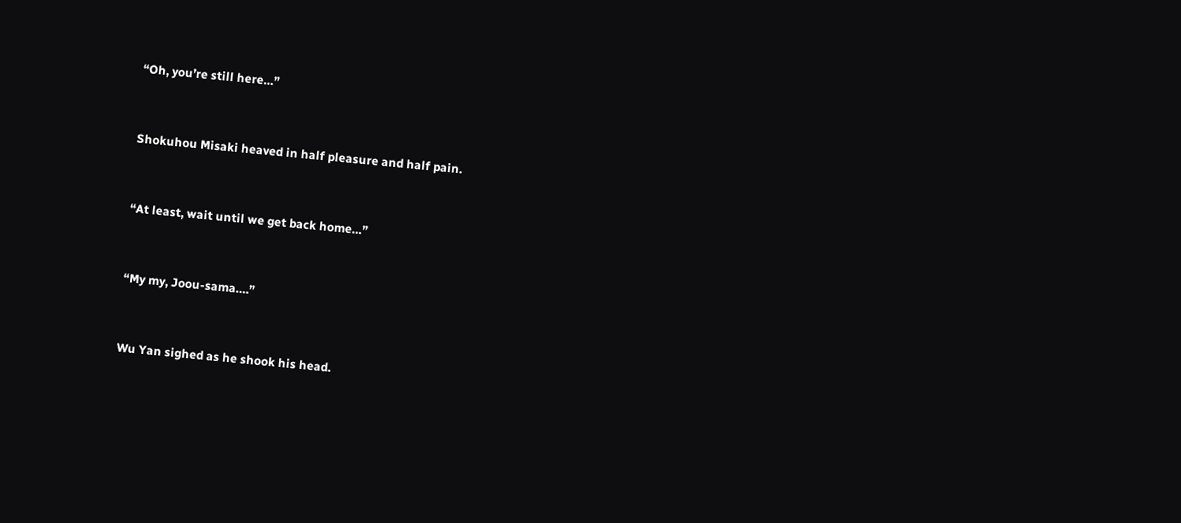“Oh, you’re still here…”


Shokuhou Misaki heaved in half pleasure and half pain.


“At least, wait until we get back home…”


“My my, Joou-sama….”


Wu Yan sighed as he shook his head.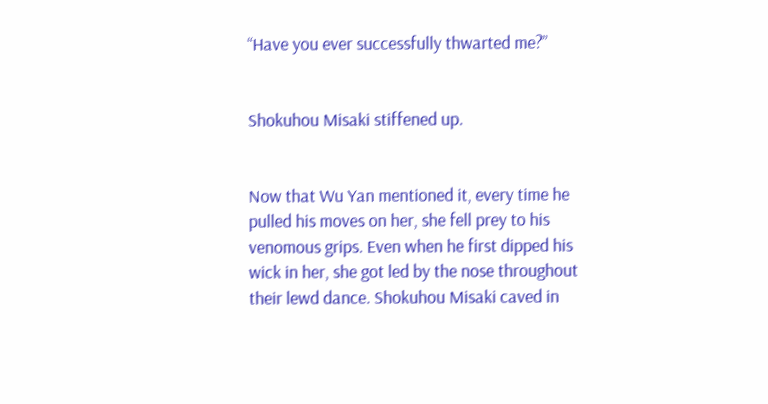“Have you ever successfully thwarted me?”


Shokuhou Misaki stiffened up.


Now that Wu Yan mentioned it, every time he pulled his moves on her, she fell prey to his venomous grips. Even when he first dipped his wick in her, she got led by the nose throughout their lewd dance. Shokuhou Misaki caved in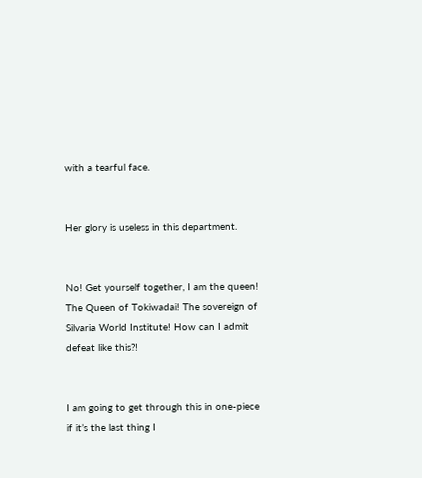with a tearful face.


Her glory is useless in this department.


No! Get yourself together, I am the queen! The Queen of Tokiwadai! The sovereign of Silvaria World Institute! How can I admit defeat like this?!


I am going to get through this in one-piece if it’s the last thing I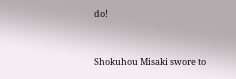do!


Shokuhou Misaki swore to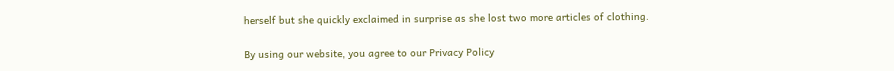herself but she quickly exclaimed in surprise as she lost two more articles of clothing.

By using our website, you agree to our Privacy Policy